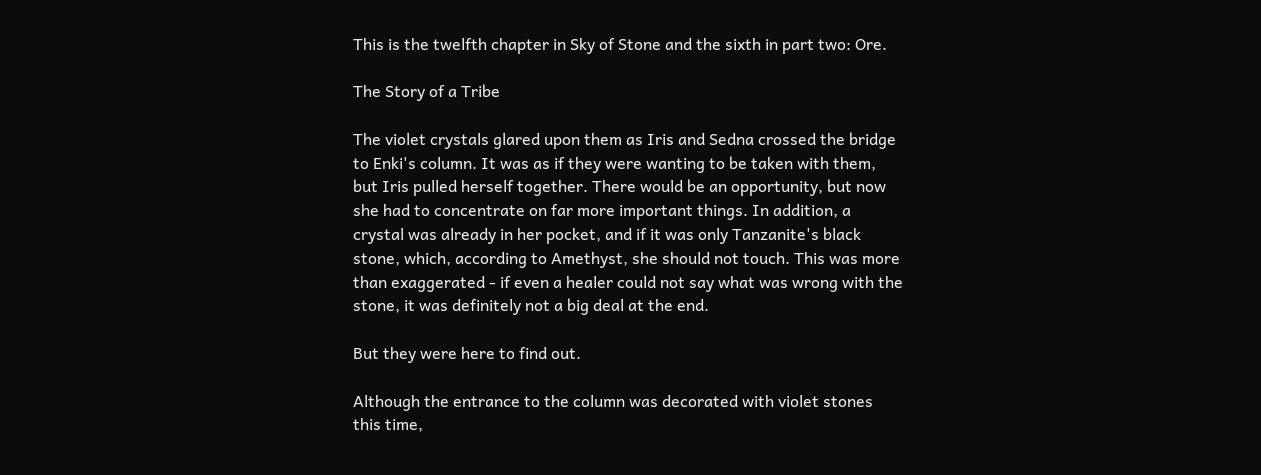This is the twelfth chapter in Sky of Stone and the sixth in part two: Ore.

The Story of a Tribe

The violet crystals glared upon them as Iris and Sedna crossed the bridge to Enki's column. It was as if they were wanting to be taken with them, but Iris pulled herself together. There would be an opportunity, but now she had to concentrate on far more important things. In addition, a crystal was already in her pocket, and if it was only Tanzanite's black stone, which, according to Amethyst, she should not touch. This was more than exaggerated - if even a healer could not say what was wrong with the stone, it was definitely not a big deal at the end.

But they were here to find out.

Although the entrance to the column was decorated with violet stones this time,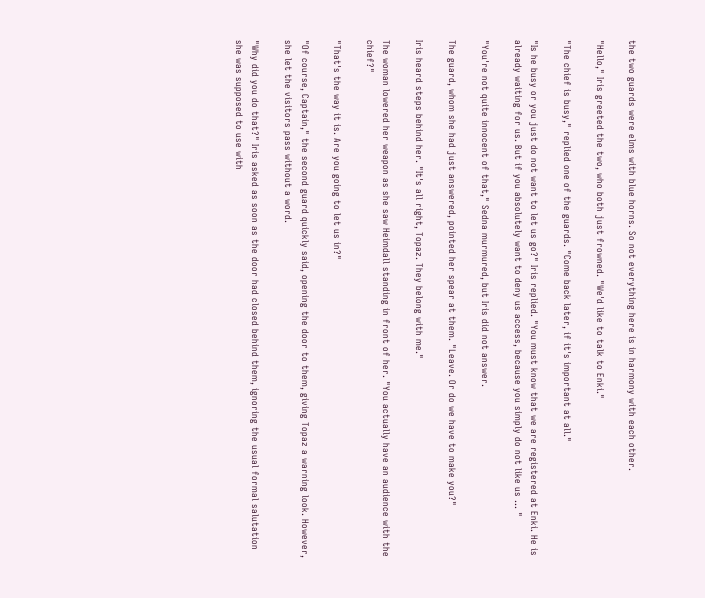the two guards were elms with blue horns. So not everything here is in harmony with each other.

"Hello," Iris greeted the two, who both just frowned. "We'd like to talk to Enki."

"The chief is busy," replied one of the guards. "Come back later, if it's important at all."

"Is he busy or you just do not want to let us go?" Iris replied. "You must know that we are registered at Enki. He is already waiting for us. But if you absolutely want to deny us access, because you simply do not like us ... "

"You're not quite innocent of that," Sedna murmured, but Iris did not answer.

The guard, whom she had just answered, pointed her spear at them. "Leave. Or do we have to make you?"

Iris heard steps behind her. "It's all right, Topaz. They belong with me."

The woman lowered her weapon as she saw Heimdall standing in front of her. "You actually have an audience with the chief?"

"That's the way it is. Are you going to let us in?"

"Of course, Captain," the second guard quickly said, opening the door to them, giving Topaz a warning look. However, she let the visitors pass without a word.

"Why did you do that?" Iris asked as soon as the door had closed behind them, ignoring the usual formal salutation she was supposed to use with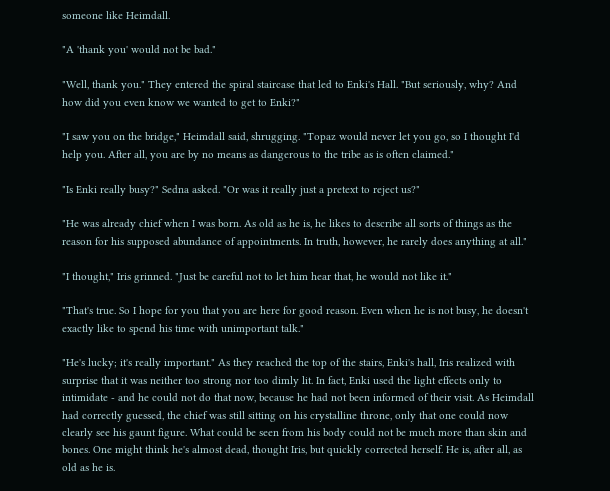someone like Heimdall.

"A 'thank you' would not be bad."

"Well, thank you." They entered the spiral staircase that led to Enki's Hall. "But seriously, why? And how did you even know we wanted to get to Enki?"

"I saw you on the bridge," Heimdall said, shrugging. "Topaz would never let you go, so I thought I'd help you. After all, you are by no means as dangerous to the tribe as is often claimed."

"Is Enki really busy?" Sedna asked. "Or was it really just a pretext to reject us?"

"He was already chief when I was born. As old as he is, he likes to describe all sorts of things as the reason for his supposed abundance of appointments. In truth, however, he rarely does anything at all."

"I thought," Iris grinned. "Just be careful not to let him hear that, he would not like it."

"That's true. So I hope for you that you are here for good reason. Even when he is not busy, he doesn't exactly like to spend his time with unimportant talk."

"He's lucky; it's really important." As they reached the top of the stairs, Enki's hall, Iris realized with surprise that it was neither too strong nor too dimly lit. In fact, Enki used the light effects only to intimidate - and he could not do that now, because he had not been informed of their visit. As Heimdall had correctly guessed, the chief was still sitting on his crystalline throne, only that one could now clearly see his gaunt figure. What could be seen from his body could not be much more than skin and bones. One might think he's almost dead, thought Iris, but quickly corrected herself. He is, after all, as old as he is.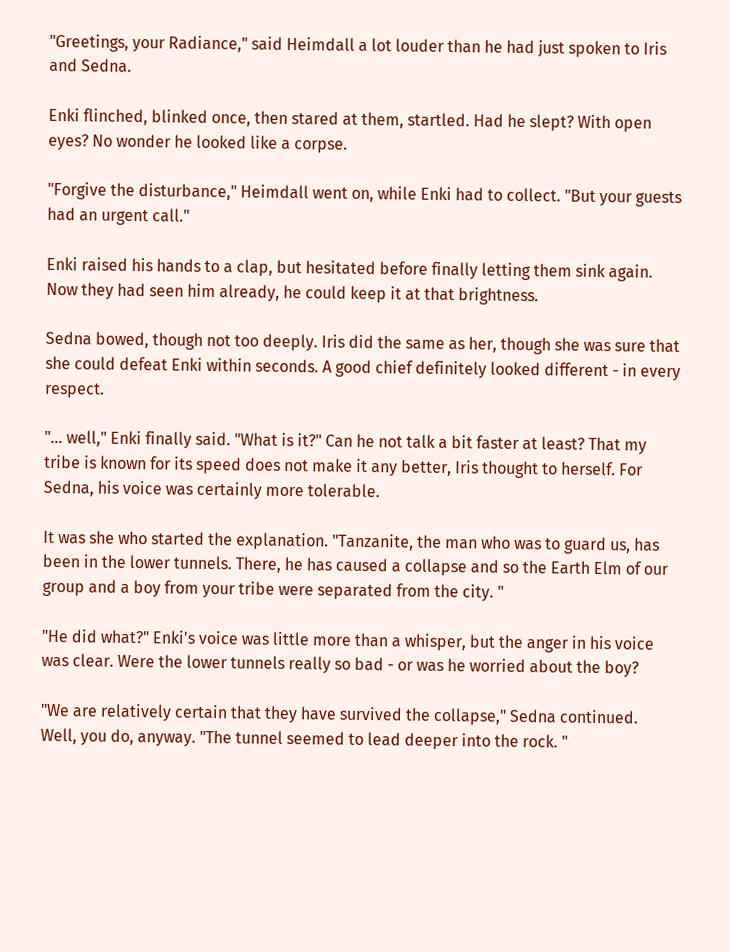"Greetings, your Radiance," said Heimdall a lot louder than he had just spoken to Iris and Sedna.

Enki flinched, blinked once, then stared at them, startled. Had he slept? With open eyes? No wonder he looked like a corpse.

"Forgive the disturbance," Heimdall went on, while Enki had to collect. "But your guests had an urgent call."

Enki raised his hands to a clap, but hesitated before finally letting them sink again. Now they had seen him already, he could keep it at that brightness.

Sedna bowed, though not too deeply. Iris did the same as her, though she was sure that she could defeat Enki within seconds. A good chief definitely looked different - in every respect.

"... well," Enki finally said. "What is it?" Can he not talk a bit faster at least? That my tribe is known for its speed does not make it any better, Iris thought to herself. For Sedna, his voice was certainly more tolerable.

It was she who started the explanation. "Tanzanite, the man who was to guard us, has been in the lower tunnels. There, he has caused a collapse and so the Earth Elm of our group and a boy from your tribe were separated from the city. "

"He did what?" Enki's voice was little more than a whisper, but the anger in his voice was clear. Were the lower tunnels really so bad - or was he worried about the boy?

"We are relatively certain that they have survived the collapse," Sedna continued. Well, you do, anyway. "The tunnel seemed to lead deeper into the rock. "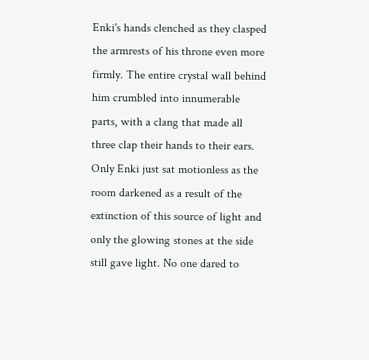Enki's hands clenched as they clasped the armrests of his throne even more firmly. The entire crystal wall behind him crumbled into innumerable parts, with a clang that made all three clap their hands to their ears. Only Enki just sat motionless as the room darkened as a result of the extinction of this source of light and only the glowing stones at the side still gave light. No one dared to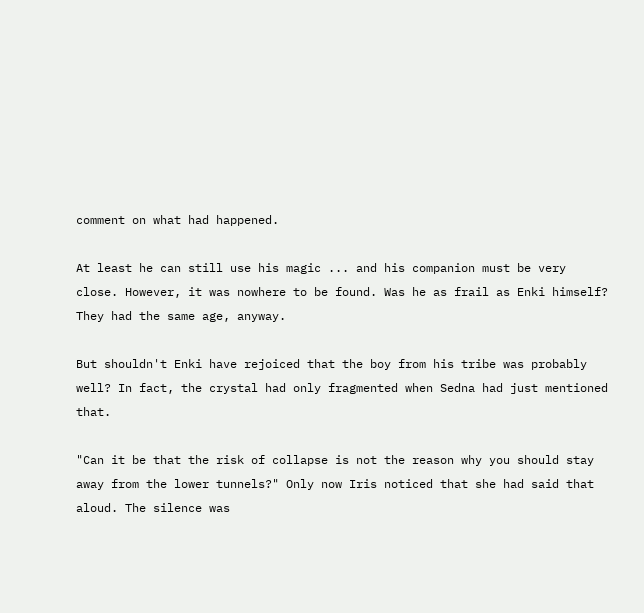comment on what had happened.

At least he can still use his magic ... and his companion must be very close. However, it was nowhere to be found. Was he as frail as Enki himself? They had the same age, anyway.

But shouldn't Enki have rejoiced that the boy from his tribe was probably well? In fact, the crystal had only fragmented when Sedna had just mentioned that.

"Can it be that the risk of collapse is not the reason why you should stay away from the lower tunnels?" Only now Iris noticed that she had said that aloud. The silence was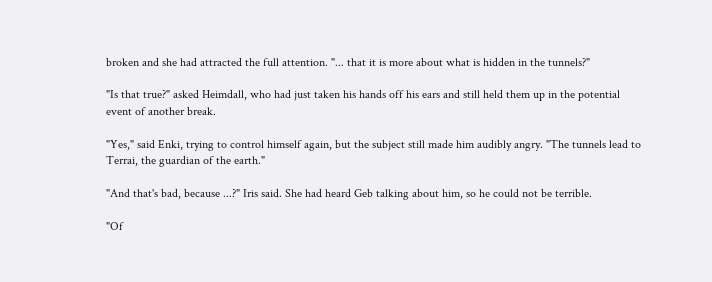broken and she had attracted the full attention. "... that it is more about what is hidden in the tunnels?"

"Is that true?" asked Heimdall, who had just taken his hands off his ears and still held them up in the potential event of another break.

"Yes," said Enki, trying to control himself again, but the subject still made him audibly angry. "The tunnels lead to Terrai, the guardian of the earth."

"And that's bad, because ...?" Iris said. She had heard Geb talking about him, so he could not be terrible.

"Of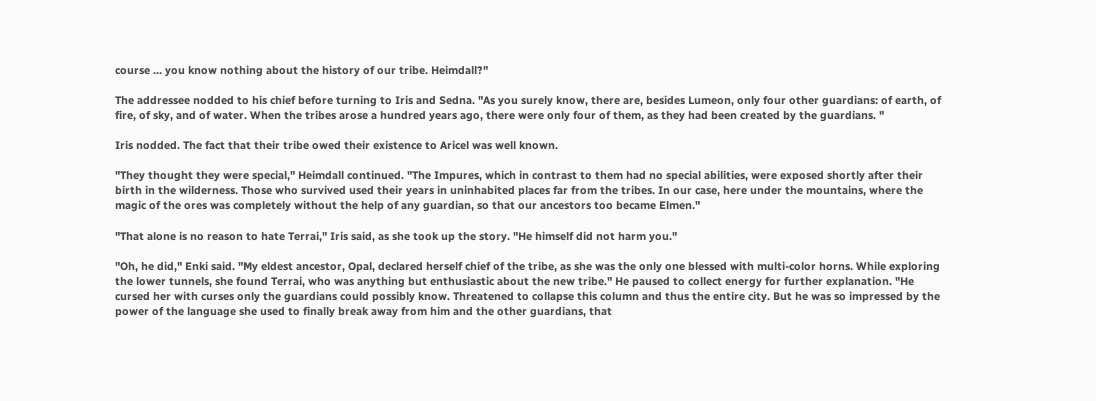course ... you know nothing about the history of our tribe. Heimdall?"

The addressee nodded to his chief before turning to Iris and Sedna. "As you surely know, there are, besides Lumeon, only four other guardians: of earth, of fire, of sky, and of water. When the tribes arose a hundred years ago, there were only four of them, as they had been created by the guardians. "

Iris nodded. The fact that their tribe owed their existence to Aricel was well known.

"They thought they were special," Heimdall continued. "The Impures, which in contrast to them had no special abilities, were exposed shortly after their birth in the wilderness. Those who survived used their years in uninhabited places far from the tribes. In our case, here under the mountains, where the magic of the ores was completely without the help of any guardian, so that our ancestors too became Elmen."

"That alone is no reason to hate Terrai," Iris said, as she took up the story. "He himself did not harm you."

"Oh, he did," Enki said. "My eldest ancestor, Opal, declared herself chief of the tribe, as she was the only one blessed with multi-color horns. While exploring the lower tunnels, she found Terrai, who was anything but enthusiastic about the new tribe." He paused to collect energy for further explanation. "He cursed her with curses only the guardians could possibly know. Threatened to collapse this column and thus the entire city. But he was so impressed by the power of the language she used to finally break away from him and the other guardians, that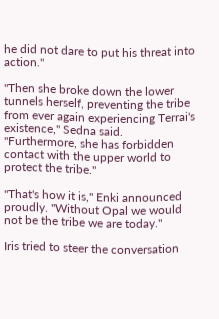he did not dare to put his threat into action."

"Then she broke down the lower tunnels herself, preventing the tribe from ever again experiencing Terrai's existence," Sedna said. "Furthermore, she has forbidden contact with the upper world to protect the tribe."

"That's how it is," Enki announced proudly. "Without Opal we would not be the tribe we are today."

Iris tried to steer the conversation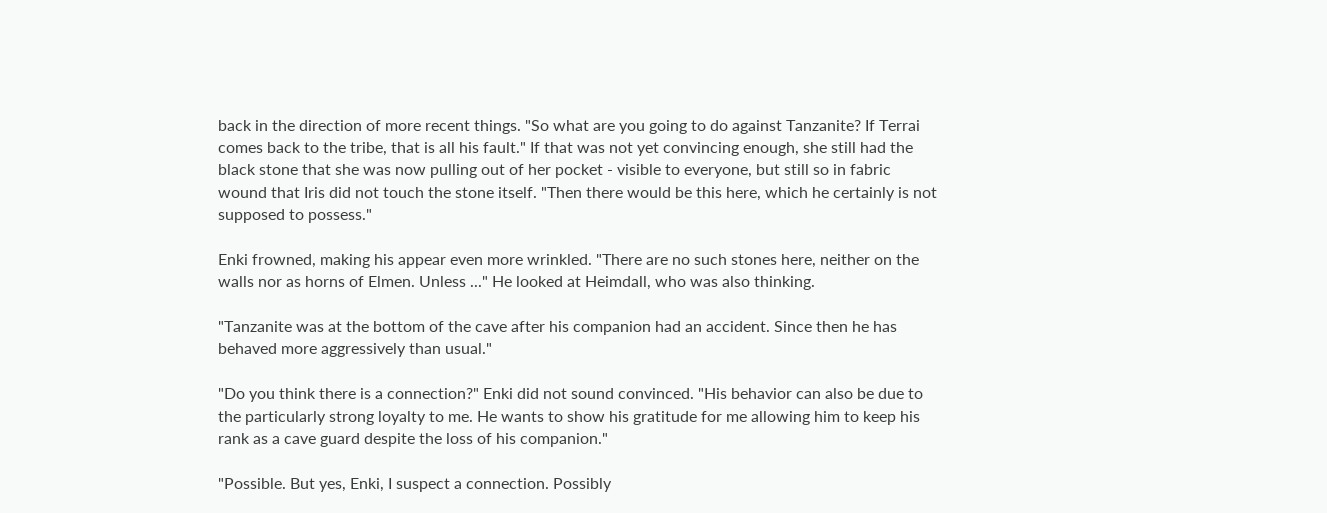back in the direction of more recent things. "So what are you going to do against Tanzanite? If Terrai comes back to the tribe, that is all his fault." If that was not yet convincing enough, she still had the black stone that she was now pulling out of her pocket - visible to everyone, but still so in fabric wound that Iris did not touch the stone itself. "Then there would be this here, which he certainly is not supposed to possess."

Enki frowned, making his appear even more wrinkled. "There are no such stones here, neither on the walls nor as horns of Elmen. Unless ..." He looked at Heimdall, who was also thinking.

"Tanzanite was at the bottom of the cave after his companion had an accident. Since then he has behaved more aggressively than usual."

"Do you think there is a connection?" Enki did not sound convinced. "His behavior can also be due to the particularly strong loyalty to me. He wants to show his gratitude for me allowing him to keep his rank as a cave guard despite the loss of his companion."

"Possible. But yes, Enki, I suspect a connection. Possibly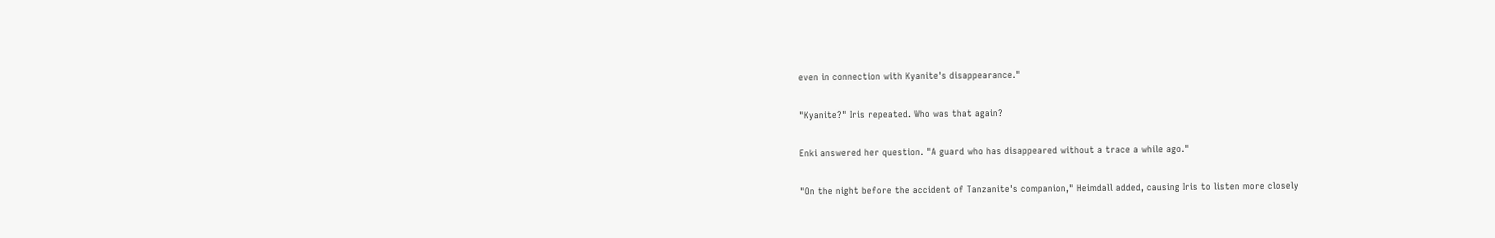even in connection with Kyanite's disappearance."

"Kyanite?" Iris repeated. Who was that again?

Enki answered her question. "A guard who has disappeared without a trace a while ago."

"On the night before the accident of Tanzanite's companion," Heimdall added, causing Iris to listen more closely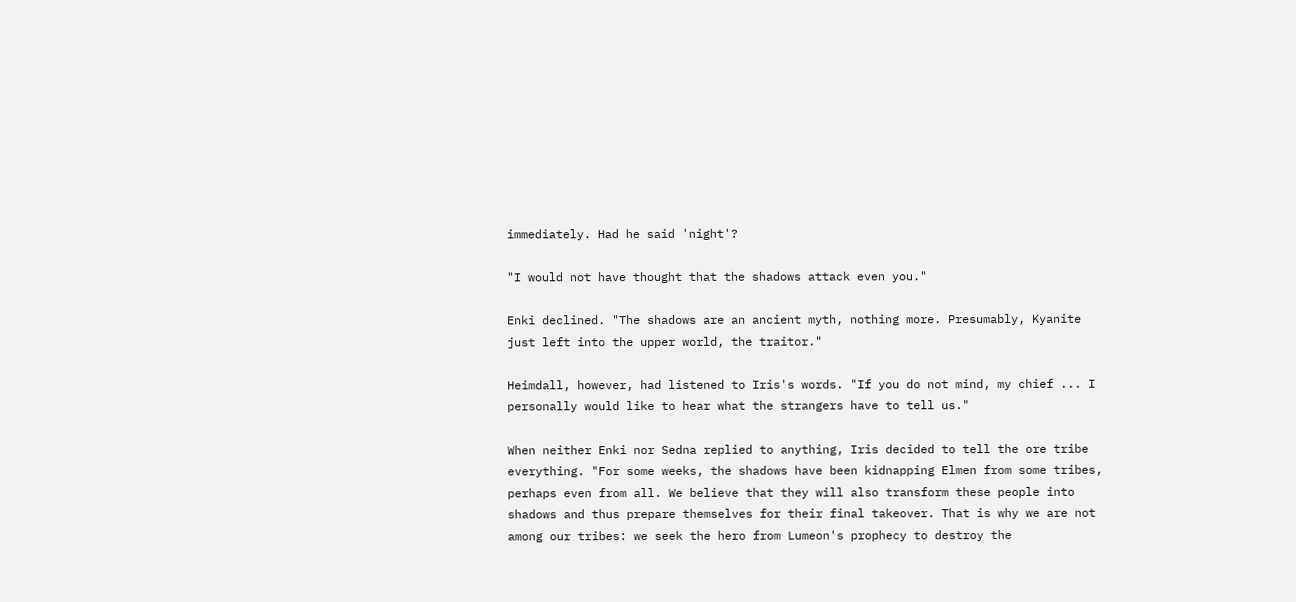immediately. Had he said 'night'?

"I would not have thought that the shadows attack even you."

Enki declined. "The shadows are an ancient myth, nothing more. Presumably, Kyanite just left into the upper world, the traitor."

Heimdall, however, had listened to Iris's words. "If you do not mind, my chief ... I personally would like to hear what the strangers have to tell us."

When neither Enki nor Sedna replied to anything, Iris decided to tell the ore tribe everything. "For some weeks, the shadows have been kidnapping Elmen from some tribes, perhaps even from all. We believe that they will also transform these people into shadows and thus prepare themselves for their final takeover. That is why we are not among our tribes: we seek the hero from Lumeon's prophecy to destroy the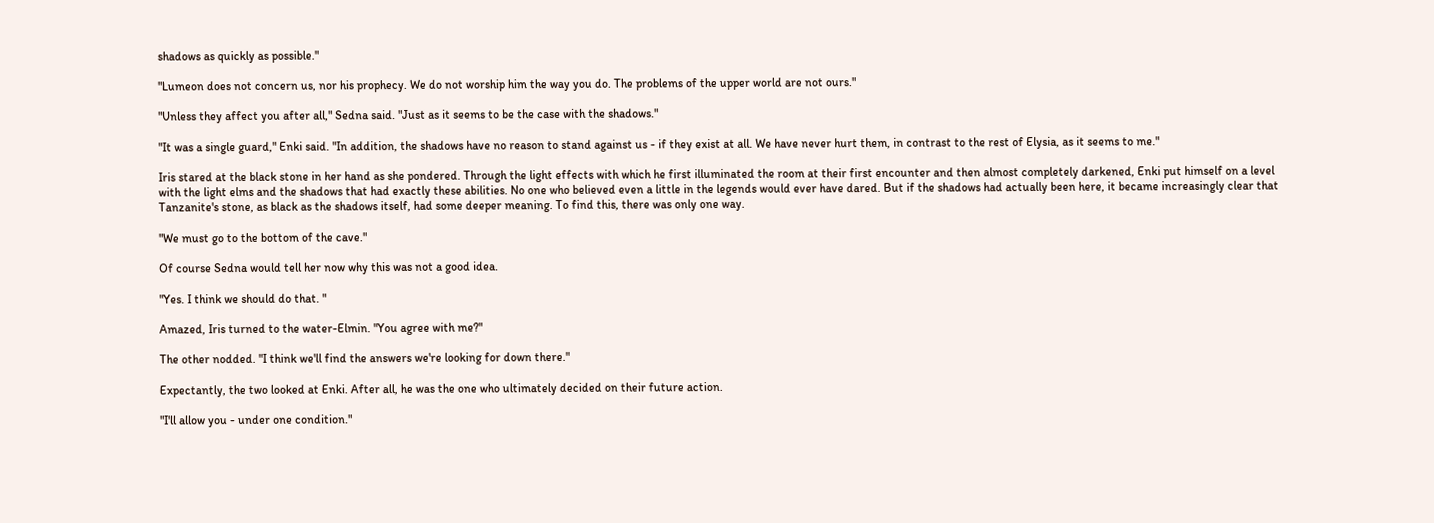shadows as quickly as possible."

"Lumeon does not concern us, nor his prophecy. We do not worship him the way you do. The problems of the upper world are not ours."

"Unless they affect you after all," Sedna said. "Just as it seems to be the case with the shadows."

"It was a single guard," Enki said. "In addition, the shadows have no reason to stand against us - if they exist at all. We have never hurt them, in contrast to the rest of Elysia, as it seems to me."

Iris stared at the black stone in her hand as she pondered. Through the light effects with which he first illuminated the room at their first encounter and then almost completely darkened, Enki put himself on a level with the light elms and the shadows that had exactly these abilities. No one who believed even a little in the legends would ever have dared. But if the shadows had actually been here, it became increasingly clear that Tanzanite's stone, as black as the shadows itself, had some deeper meaning. To find this, there was only one way.

"We must go to the bottom of the cave."

Of course Sedna would tell her now why this was not a good idea.

"Yes. I think we should do that. "

Amazed, Iris turned to the water-Elmin. "You agree with me?"

The other nodded. "I think we'll find the answers we're looking for down there."

Expectantly, the two looked at Enki. After all, he was the one who ultimately decided on their future action.

"I'll allow you - under one condition."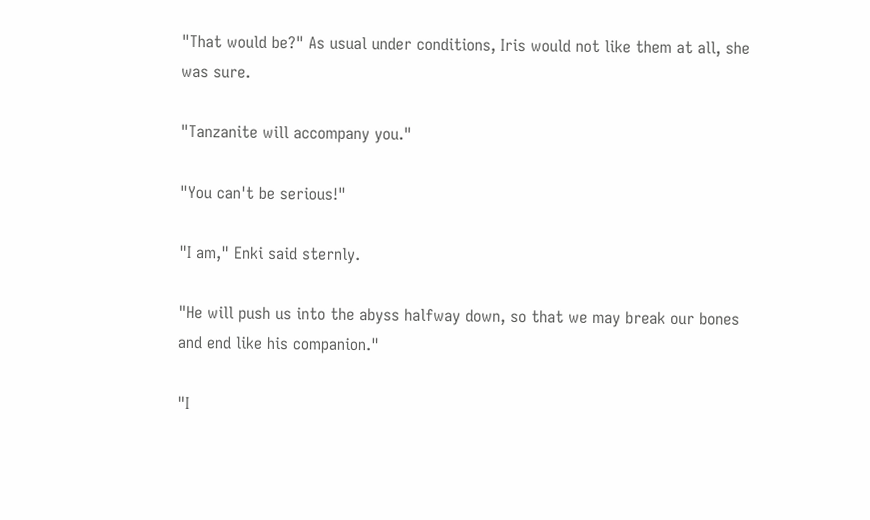"That would be?" As usual under conditions, Iris would not like them at all, she was sure.

"Tanzanite will accompany you."

"You can't be serious!"

"I am," Enki said sternly.

"He will push us into the abyss halfway down, so that we may break our bones and end like his companion."

"I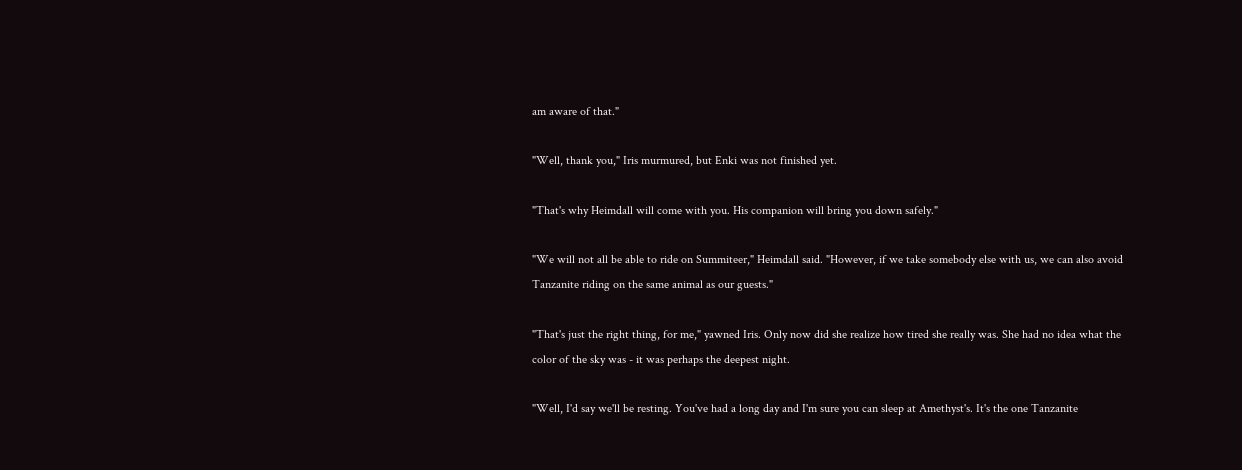am aware of that."

"Well, thank you," Iris murmured, but Enki was not finished yet.

"That's why Heimdall will come with you. His companion will bring you down safely."

"We will not all be able to ride on Summiteer," Heimdall said. "However, if we take somebody else with us, we can also avoid Tanzanite riding on the same animal as our guests."

"That's just the right thing, for me," yawned Iris. Only now did she realize how tired she really was. She had no idea what the color of the sky was - it was perhaps the deepest night.

"Well, I'd say we'll be resting. You've had a long day and I'm sure you can sleep at Amethyst's. It's the one Tanzanite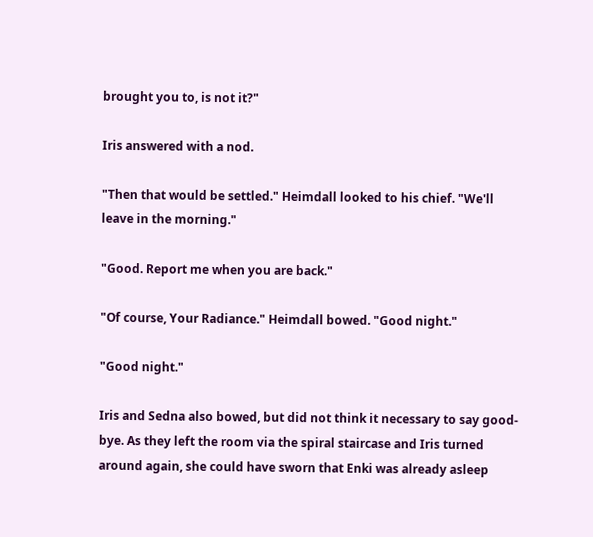brought you to, is not it?"

Iris answered with a nod.

"Then that would be settled." Heimdall looked to his chief. "We'll leave in the morning."

"Good. Report me when you are back."

"Of course, Your Radiance." Heimdall bowed. "Good night."

"Good night."

Iris and Sedna also bowed, but did not think it necessary to say good-bye. As they left the room via the spiral staircase and Iris turned around again, she could have sworn that Enki was already asleep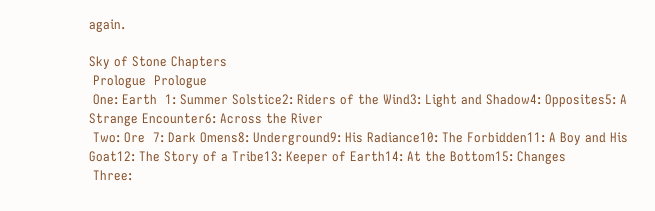again.

Sky of Stone Chapters
 Prologue  Prologue
 One: Earth  1: Summer Solstice2: Riders of the Wind3: Light and Shadow4: Opposites5: A Strange Encounter6: Across the River
 Two: Ore  7: Dark Omens8: Underground9: His Radiance10: The Forbidden11: A Boy and His Goat12: The Story of a Tribe13: Keeper of Earth14: At the Bottom15: Changes
 Three: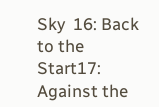Sky  16: Back to the Start17: Against the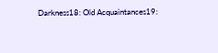Darkness18: Old Acquaintances19: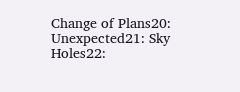Change of Plans20: Unexpected21: Sky Holes22: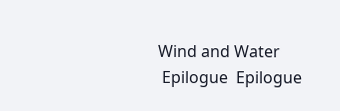Wind and Water
 Epilogue  Epilogue